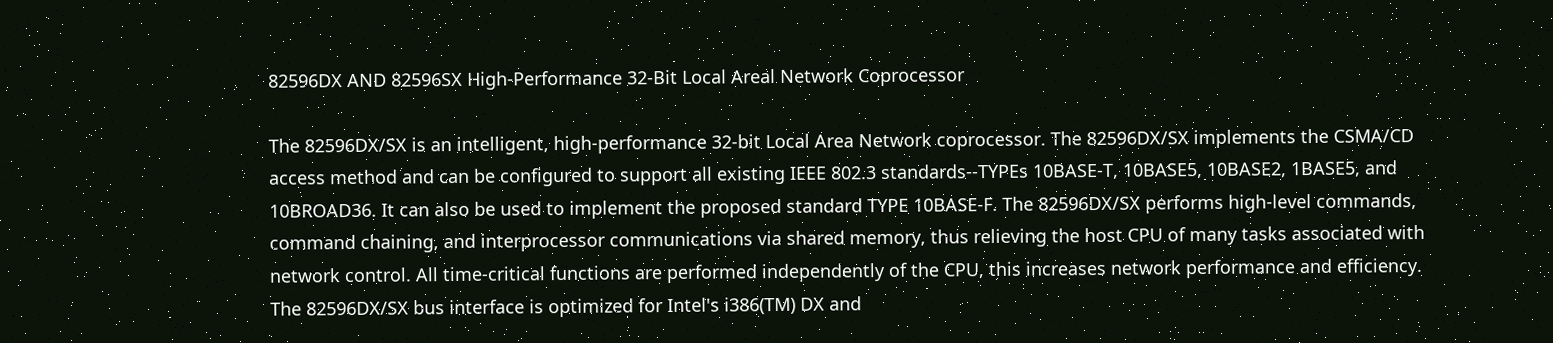82596DX AND 82596SX High-Performance 32-Bit Local Areal Network Coprocessor

The 82596DX/SX is an intelligent, high-performance 32-bit Local Area Network coprocessor. The 82596DX/SX implements the CSMA/CD access method and can be configured to support all existing IEEE 802.3 standards--TYPEs 10BASE-T, 10BASE5, 10BASE2, 1BASE5, and 10BROAD36. It can also be used to implement the proposed standard TYPE 10BASE-F. The 82596DX/SX performs high-level commands, command chaining, and interprocessor communications via shared memory, thus relieving the host CPU of many tasks associated with network control. All time-critical functions are performed independently of the CPU, this increases network performance and efficiency. The 82596DX/SX bus interface is optimized for Intel's i386(TM) DX and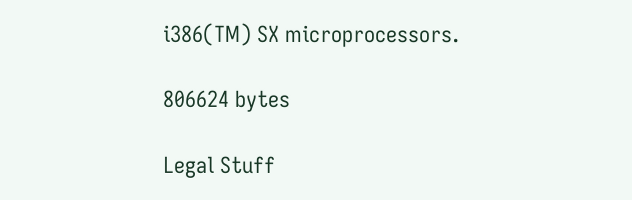i386(TM) SX microprocessors.

806624 bytes

Legal Stuff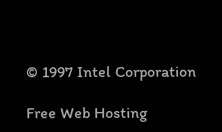© 1997 Intel Corporation

Free Web Hosting